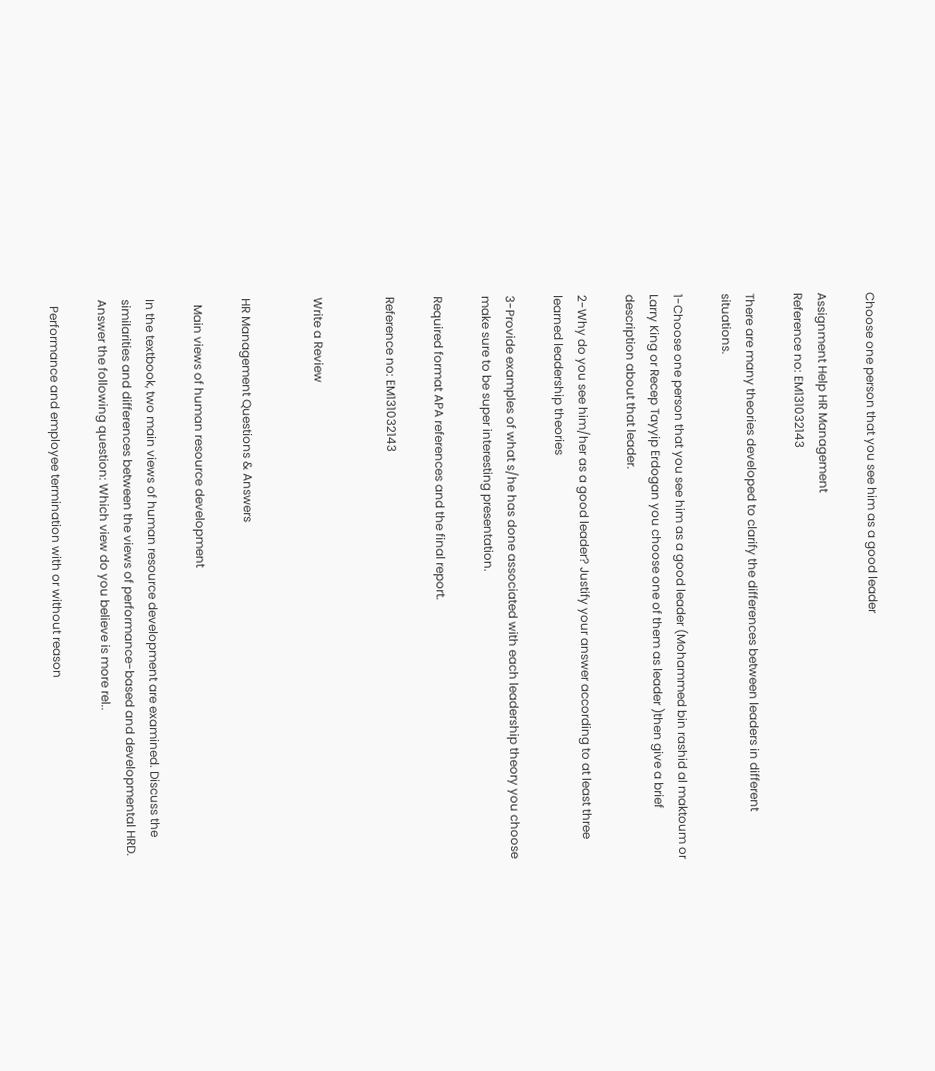Choose one person that you see him as a good leader

Assignment Help HR Management
Reference no: EM131032143

There are many theories developed to clarify the differences between leaders in different situations.

1-Choose one person that you see him as a good leader (Mohammed bin rashid al maktoum or Larry King or Recep Tayyip Erdogan you choose one of them as leader )then give a brief description about that leader.

2-Why do you see him/her as a good leader? Justify your answer according to at least three learned leadership theories

3-Provide examples of what s/he has done associated with each leadership theory you choose make sure to be super interesting presentation.

Required format APA references and the final report.

Reference no: EM131032143


Write a Review


HR Management Questions & Answers

  Main views of human resource development

In the textbook, two main views of human resource development are examined. Discuss the similarities and differences between the views of performance-based and developmental HRD. Answer the following question: Which view do you believe is more rel..

  Performance and employee termination with or without reason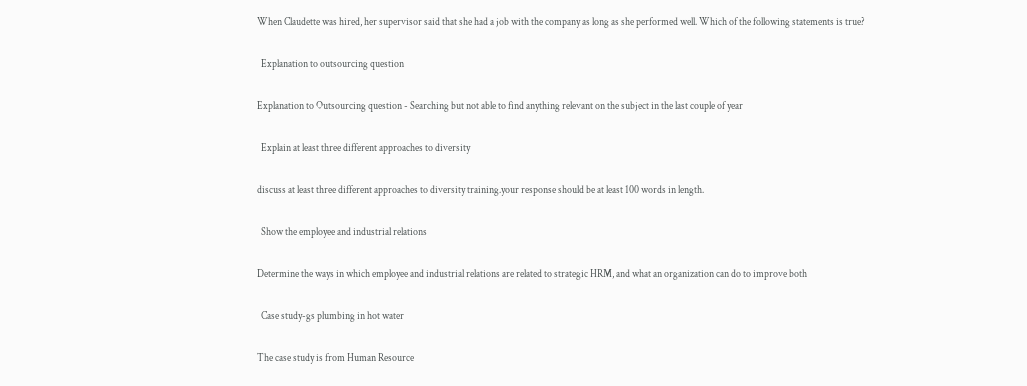When Claudette was hired, her supervisor said that she had a job with the company as long as she performed well. Which of the following statements is true?

  Explanation to outsourcing question

Explanation to Outsourcing question - Searching but not able to find anything relevant on the subject in the last couple of year

  Explain at least three different approaches to diversity

discuss at least three different approaches to diversity training.your response should be at least 100 words in length.

  Show the employee and industrial relations

Determine the ways in which employee and industrial relations are related to strategic HRM, and what an organization can do to improve both

  Case study-gs plumbing in hot water

The case study is from Human Resource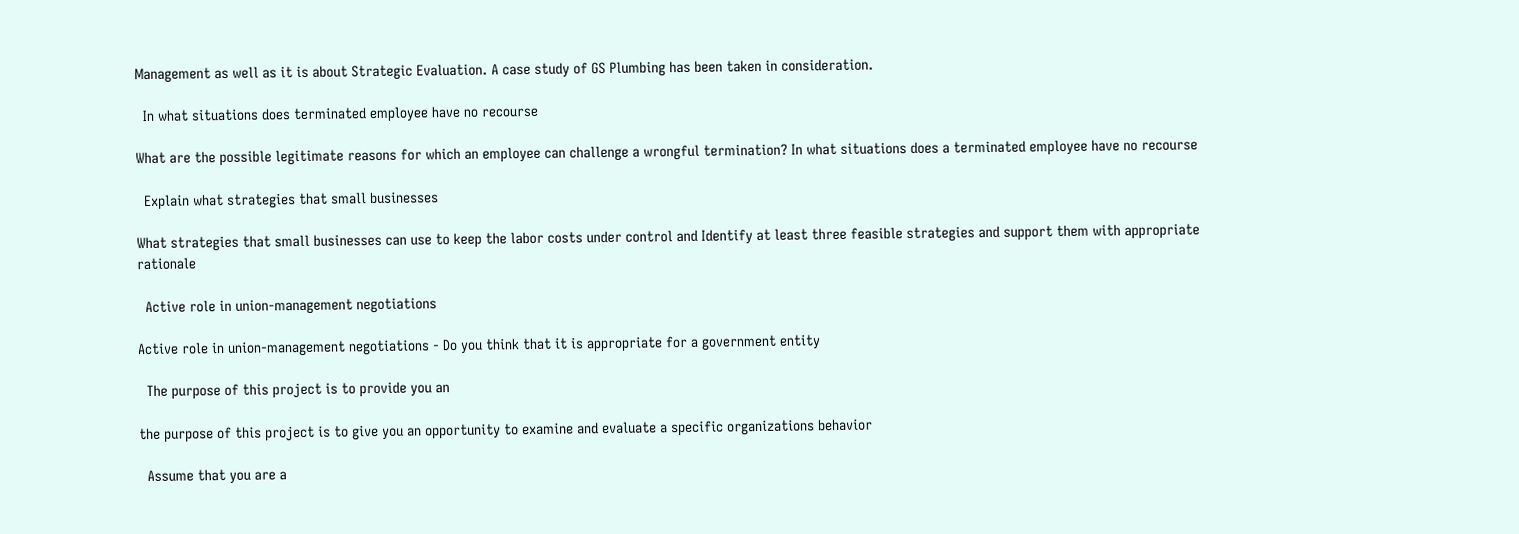Management as well as it is about Strategic Evaluation. A case study of GS Plumbing has been taken in consideration.

  In what situations does terminated employee have no recourse

What are the possible legitimate reasons for which an employee can challenge a wrongful termination? In what situations does a terminated employee have no recourse

  Explain what strategies that small businesses

What strategies that small businesses can use to keep the labor costs under control and Identify at least three feasible strategies and support them with appropriate rationale

  Active role in union-management negotiations

Active role in union-management negotiations - Do you think that it is appropriate for a government entity

  The purpose of this project is to provide you an

the purpose of this project is to give you an opportunity to examine and evaluate a specific organizations behavior

  Assume that you are a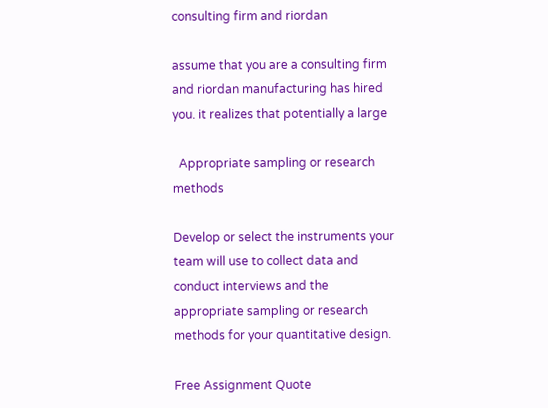consulting firm and riordan

assume that you are a consulting firm and riordan manufacturing has hired you. it realizes that potentially a large

  Appropriate sampling or research methods

Develop or select the instruments your team will use to collect data and conduct interviews and the appropriate sampling or research methods for your quantitative design.

Free Assignment Quote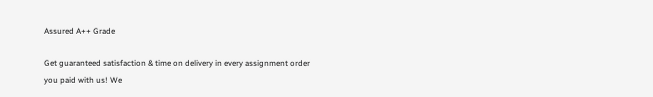Assured A++ Grade

Get guaranteed satisfaction & time on delivery in every assignment order you paid with us! We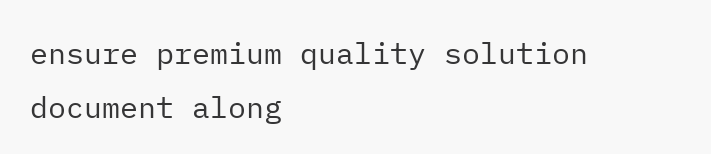ensure premium quality solution document along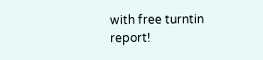with free turntin report!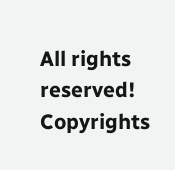All rights reserved! Copyrights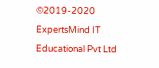©2019-2020 ExpertsMind IT Educational Pvt Ltd